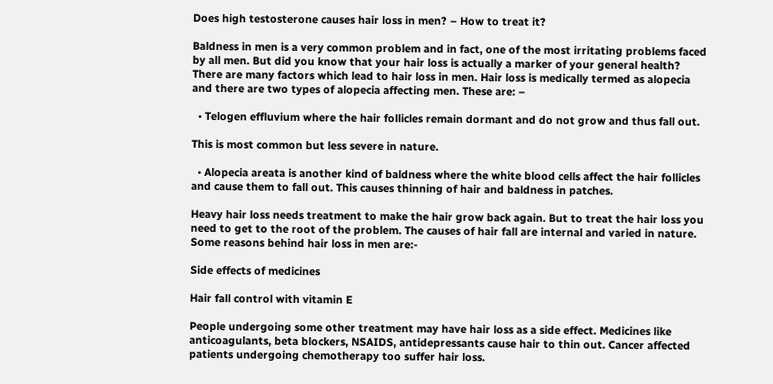Does high testosterone causes hair loss in men? – How to treat it?

Baldness in men is a very common problem and in fact, one of the most irritating problems faced by all men. But did you know that your hair loss is actually a marker of your general health? There are many factors which lead to hair loss in men. Hair loss is medically termed as alopecia and there are two types of alopecia affecting men. These are: –

  • Telogen effluvium where the hair follicles remain dormant and do not grow and thus fall out.

This is most common but less severe in nature.

  • Alopecia areata is another kind of baldness where the white blood cells affect the hair follicles and cause them to fall out. This causes thinning of hair and baldness in patches.

Heavy hair loss needs treatment to make the hair grow back again. But to treat the hair loss you need to get to the root of the problem. The causes of hair fall are internal and varied in nature. Some reasons behind hair loss in men are:-

Side effects of medicines

Hair fall control with vitamin E

People undergoing some other treatment may have hair loss as a side effect. Medicines like anticoagulants, beta blockers, NSAIDS, antidepressants cause hair to thin out. Cancer affected patients undergoing chemotherapy too suffer hair loss.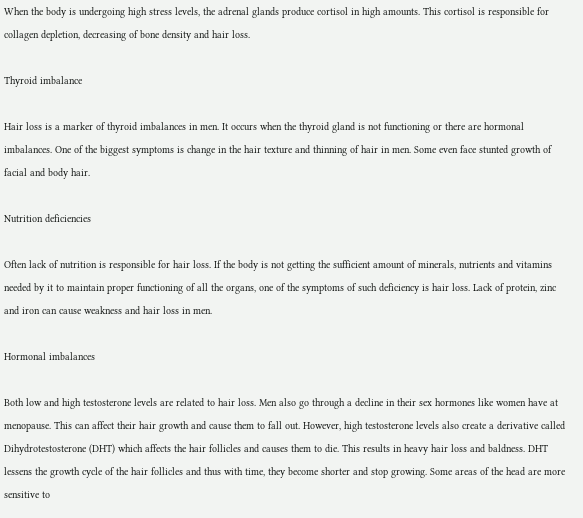When the body is undergoing high stress levels, the adrenal glands produce cortisol in high amounts. This cortisol is responsible for collagen depletion, decreasing of bone density and hair loss.

Thyroid imbalance

Hair loss is a marker of thyroid imbalances in men. It occurs when the thyroid gland is not functioning or there are hormonal imbalances. One of the biggest symptoms is change in the hair texture and thinning of hair in men. Some even face stunted growth of facial and body hair.

Nutrition deficiencies

Often lack of nutrition is responsible for hair loss. If the body is not getting the sufficient amount of minerals, nutrients and vitamins needed by it to maintain proper functioning of all the organs, one of the symptoms of such deficiency is hair loss. Lack of protein, zinc and iron can cause weakness and hair loss in men.

Hormonal imbalances

Both low and high testosterone levels are related to hair loss. Men also go through a decline in their sex hormones like women have at menopause. This can affect their hair growth and cause them to fall out. However, high testosterone levels also create a derivative called Dihydrotestosterone (DHT) which affects the hair follicles and causes them to die. This results in heavy hair loss and baldness. DHT lessens the growth cycle of the hair follicles and thus with time, they become shorter and stop growing. Some areas of the head are more sensitive to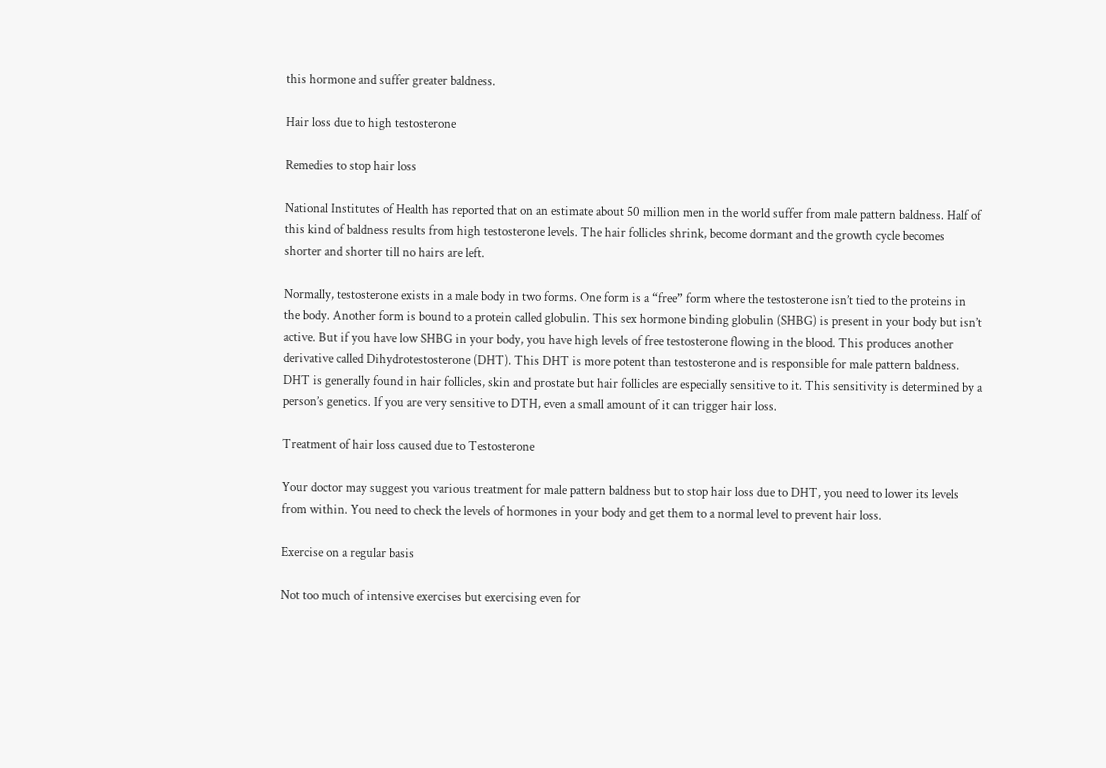this hormone and suffer greater baldness.

Hair loss due to high testosterone

Remedies to stop hair loss

National Institutes of Health has reported that on an estimate about 50 million men in the world suffer from male pattern baldness. Half of this kind of baldness results from high testosterone levels. The hair follicles shrink, become dormant and the growth cycle becomes shorter and shorter till no hairs are left.

Normally, testosterone exists in a male body in two forms. One form is a “free” form where the testosterone isn’t tied to the proteins in the body. Another form is bound to a protein called globulin. This sex hormone binding globulin (SHBG) is present in your body but isn’t active. But if you have low SHBG in your body, you have high levels of free testosterone flowing in the blood. This produces another derivative called Dihydrotestosterone (DHT). This DHT is more potent than testosterone and is responsible for male pattern baldness. DHT is generally found in hair follicles, skin and prostate but hair follicles are especially sensitive to it. This sensitivity is determined by a person’s genetics. If you are very sensitive to DTH, even a small amount of it can trigger hair loss.

Treatment of hair loss caused due to Testosterone

Your doctor may suggest you various treatment for male pattern baldness but to stop hair loss due to DHT, you need to lower its levels from within. You need to check the levels of hormones in your body and get them to a normal level to prevent hair loss.

Exercise on a regular basis

Not too much of intensive exercises but exercising even for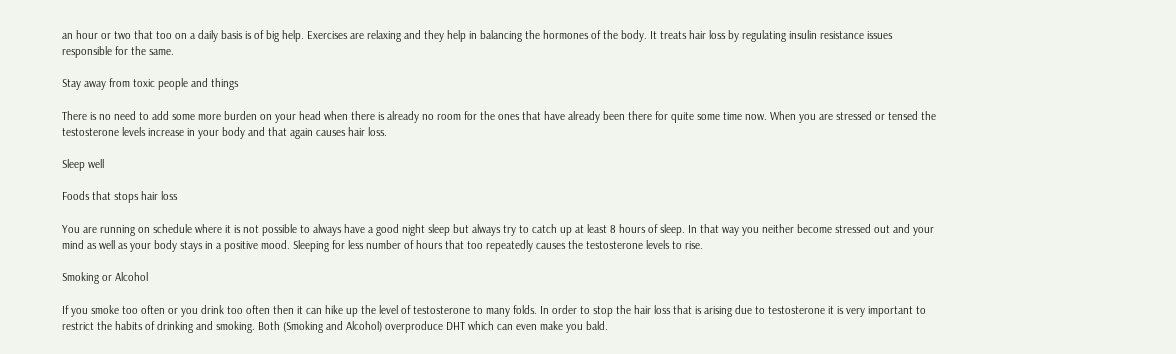an hour or two that too on a daily basis is of big help. Exercises are relaxing and they help in balancing the hormones of the body. It treats hair loss by regulating insulin resistance issues responsible for the same.

Stay away from toxic people and things

There is no need to add some more burden on your head when there is already no room for the ones that have already been there for quite some time now. When you are stressed or tensed the testosterone levels increase in your body and that again causes hair loss.

Sleep well

Foods that stops hair loss

You are running on schedule where it is not possible to always have a good night sleep but always try to catch up at least 8 hours of sleep. In that way you neither become stressed out and your mind as well as your body stays in a positive mood. Sleeping for less number of hours that too repeatedly causes the testosterone levels to rise.

Smoking or Alcohol

If you smoke too often or you drink too often then it can hike up the level of testosterone to many folds. In order to stop the hair loss that is arising due to testosterone it is very important to restrict the habits of drinking and smoking. Both (Smoking and Alcohol) overproduce DHT which can even make you bald.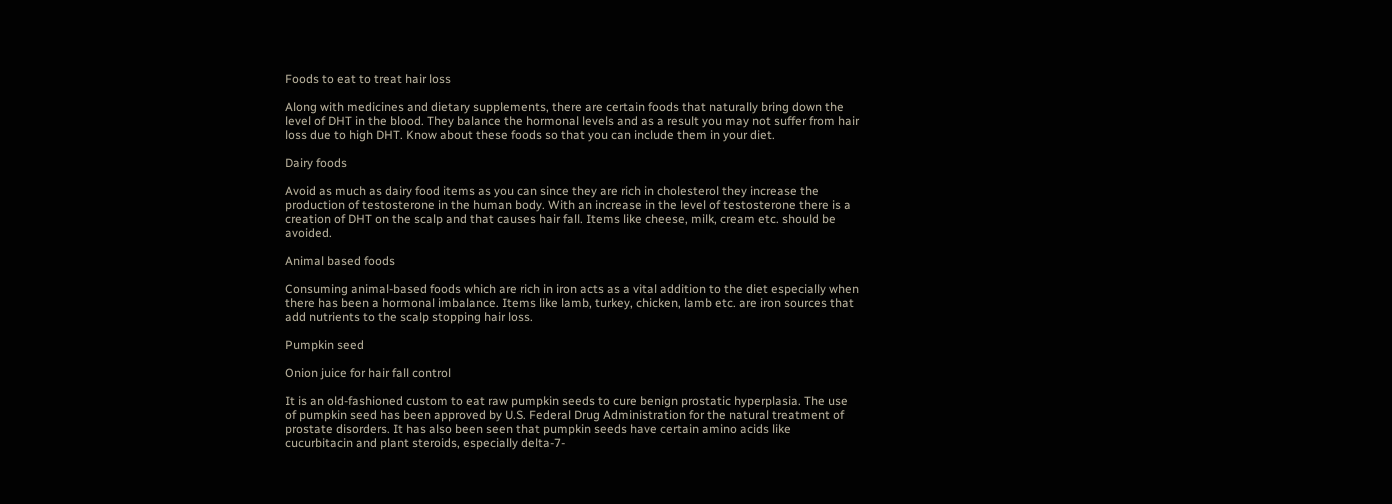Foods to eat to treat hair loss

Along with medicines and dietary supplements, there are certain foods that naturally bring down the level of DHT in the blood. They balance the hormonal levels and as a result you may not suffer from hair loss due to high DHT. Know about these foods so that you can include them in your diet.

Dairy foods

Avoid as much as dairy food items as you can since they are rich in cholesterol they increase the production of testosterone in the human body. With an increase in the level of testosterone there is a creation of DHT on the scalp and that causes hair fall. Items like cheese, milk, cream etc. should be avoided.

Animal based foods

Consuming animal-based foods which are rich in iron acts as a vital addition to the diet especially when there has been a hormonal imbalance. Items like lamb, turkey, chicken, lamb etc. are iron sources that add nutrients to the scalp stopping hair loss.

Pumpkin seed

Onion juice for hair fall control

It is an old-fashioned custom to eat raw pumpkin seeds to cure benign prostatic hyperplasia. The use of pumpkin seed has been approved by U.S. Federal Drug Administration for the natural treatment of prostate disorders. It has also been seen that pumpkin seeds have certain amino acids like cucurbitacin and plant steroids, especially delta-7-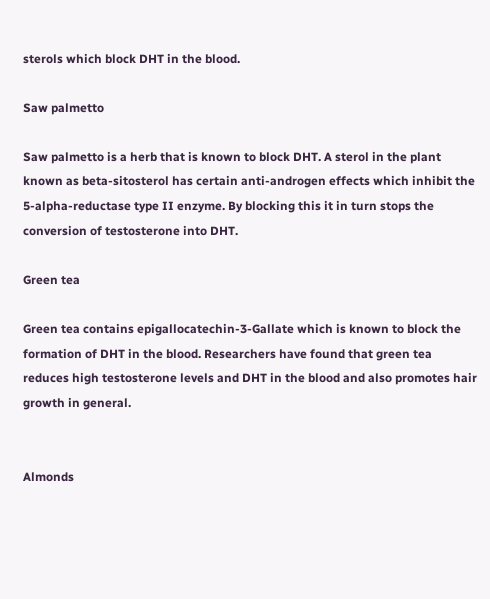sterols which block DHT in the blood.

Saw palmetto

Saw palmetto is a herb that is known to block DHT. A sterol in the plant known as beta-sitosterol has certain anti-androgen effects which inhibit the 5-alpha-reductase type II enzyme. By blocking this it in turn stops the conversion of testosterone into DHT.

Green tea

Green tea contains epigallocatechin-3-Gallate which is known to block the formation of DHT in the blood. Researchers have found that green tea reduces high testosterone levels and DHT in the blood and also promotes hair growth in general.


Almonds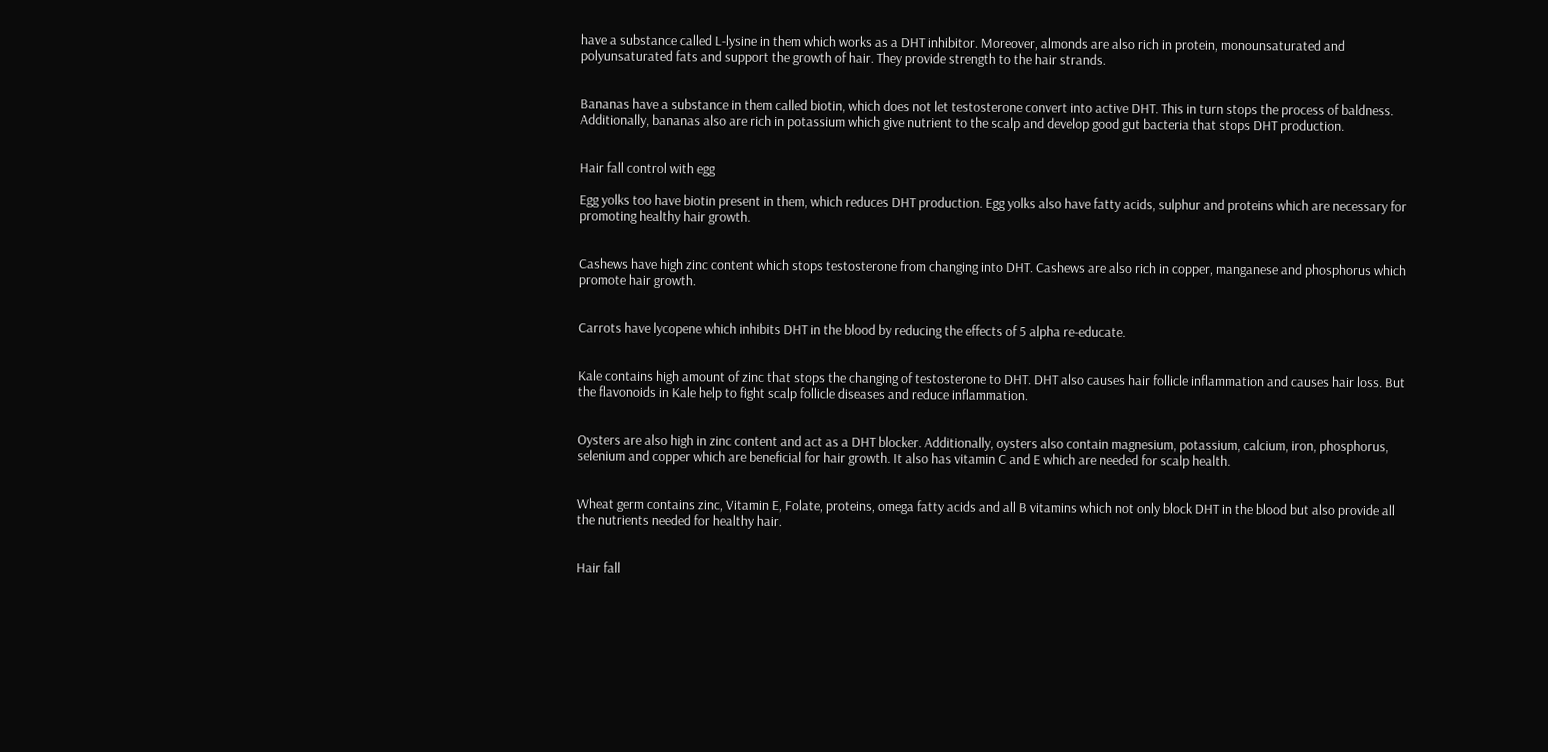have a substance called L-lysine in them which works as a DHT inhibitor. Moreover, almonds are also rich in protein, monounsaturated and polyunsaturated fats and support the growth of hair. They provide strength to the hair strands.


Bananas have a substance in them called biotin, which does not let testosterone convert into active DHT. This in turn stops the process of baldness. Additionally, bananas also are rich in potassium which give nutrient to the scalp and develop good gut bacteria that stops DHT production.


Hair fall control with egg

Egg yolks too have biotin present in them, which reduces DHT production. Egg yolks also have fatty acids, sulphur and proteins which are necessary for promoting healthy hair growth.


Cashews have high zinc content which stops testosterone from changing into DHT. Cashews are also rich in copper, manganese and phosphorus which promote hair growth.


Carrots have lycopene which inhibits DHT in the blood by reducing the effects of 5 alpha re-educate.


Kale contains high amount of zinc that stops the changing of testosterone to DHT. DHT also causes hair follicle inflammation and causes hair loss. But the flavonoids in Kale help to fight scalp follicle diseases and reduce inflammation.


Oysters are also high in zinc content and act as a DHT blocker. Additionally, oysters also contain magnesium, potassium, calcium, iron, phosphorus, selenium and copper which are beneficial for hair growth. It also has vitamin C and E which are needed for scalp health.


Wheat germ contains zinc, Vitamin E, Folate, proteins, omega fatty acids and all B vitamins which not only block DHT in the blood but also provide all the nutrients needed for healthy hair.


Hair fall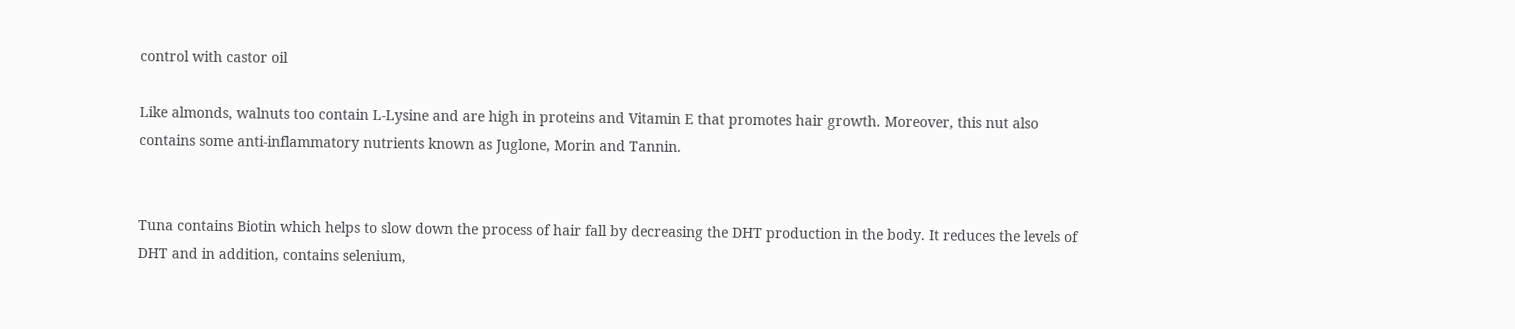control with castor oil

Like almonds, walnuts too contain L-Lysine and are high in proteins and Vitamin E that promotes hair growth. Moreover, this nut also contains some anti-inflammatory nutrients known as Juglone, Morin and Tannin.


Tuna contains Biotin which helps to slow down the process of hair fall by decreasing the DHT production in the body. It reduces the levels of DHT and in addition, contains selenium,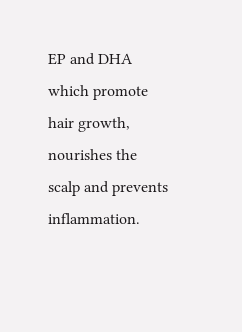EP and DHA which promote hair growth, nourishes the scalp and prevents inflammation.